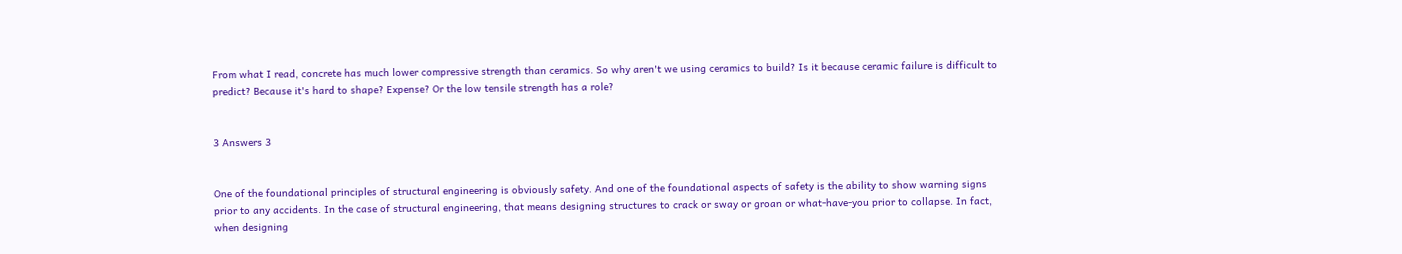From what I read, concrete has much lower compressive strength than ceramics. So why aren't we using ceramics to build? Is it because ceramic failure is difficult to predict? Because it's hard to shape? Expense? Or the low tensile strength has a role?


3 Answers 3


One of the foundational principles of structural engineering is obviously safety. And one of the foundational aspects of safety is the ability to show warning signs prior to any accidents. In the case of structural engineering, that means designing structures to crack or sway or groan or what-have-you prior to collapse. In fact, when designing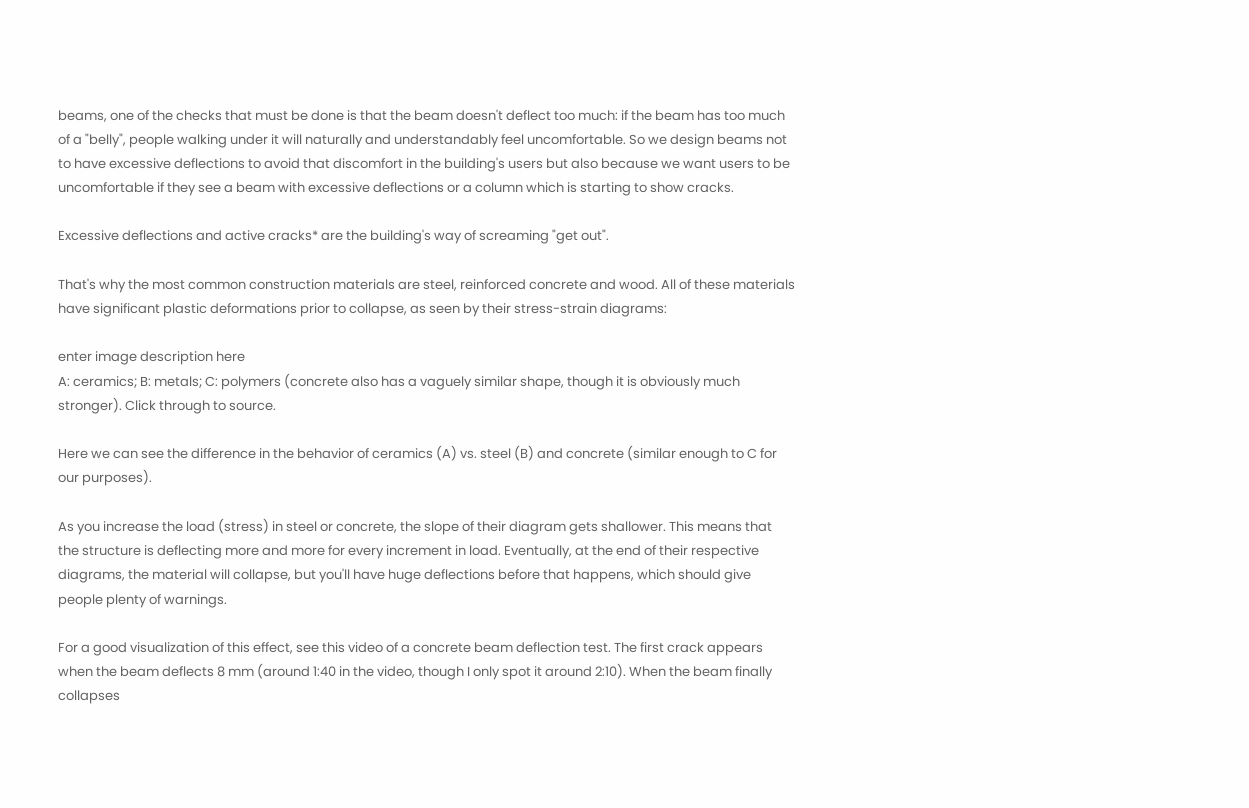beams, one of the checks that must be done is that the beam doesn't deflect too much: if the beam has too much of a "belly", people walking under it will naturally and understandably feel uncomfortable. So we design beams not to have excessive deflections to avoid that discomfort in the building's users but also because we want users to be uncomfortable if they see a beam with excessive deflections or a column which is starting to show cracks.

Excessive deflections and active cracks* are the building's way of screaming "get out".

That's why the most common construction materials are steel, reinforced concrete and wood. All of these materials have significant plastic deformations prior to collapse, as seen by their stress-strain diagrams:

enter image description here
A: ceramics; B: metals; C: polymers (concrete also has a vaguely similar shape, though it is obviously much stronger). Click through to source.

Here we can see the difference in the behavior of ceramics (A) vs. steel (B) and concrete (similar enough to C for our purposes).

As you increase the load (stress) in steel or concrete, the slope of their diagram gets shallower. This means that the structure is deflecting more and more for every increment in load. Eventually, at the end of their respective diagrams, the material will collapse, but you'll have huge deflections before that happens, which should give people plenty of warnings.

For a good visualization of this effect, see this video of a concrete beam deflection test. The first crack appears when the beam deflects 8 mm (around 1:40 in the video, though I only spot it around 2:10). When the beam finally collapses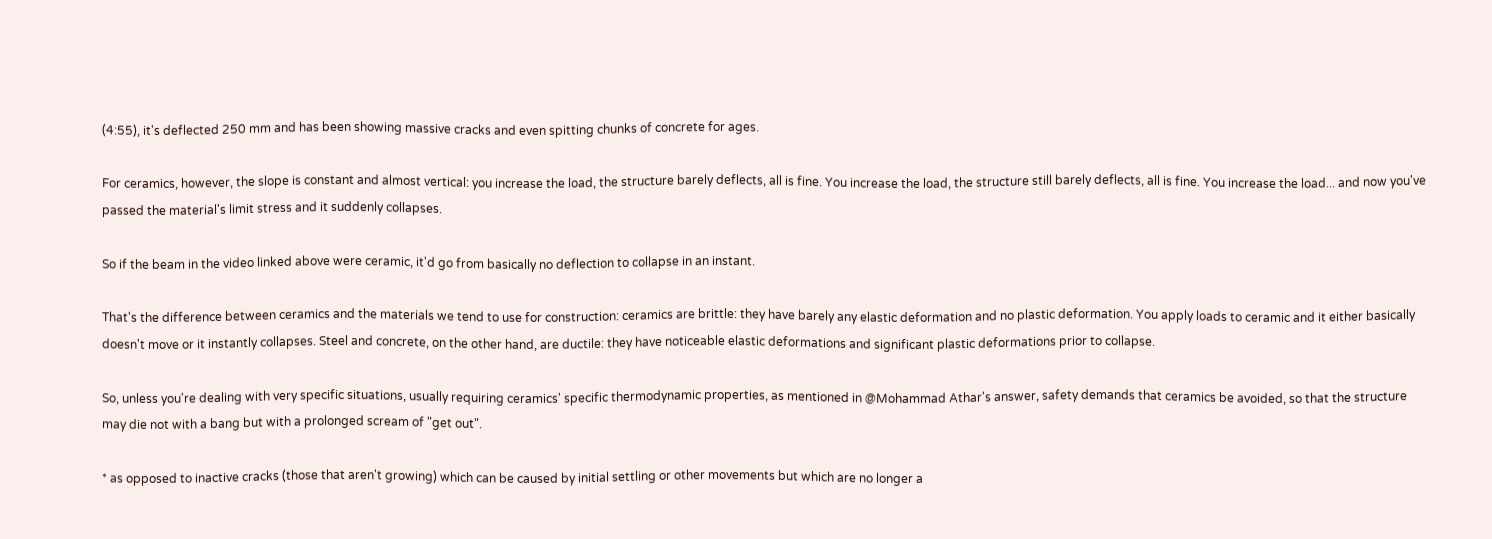(4:55), it's deflected 250 mm and has been showing massive cracks and even spitting chunks of concrete for ages.

For ceramics, however, the slope is constant and almost vertical: you increase the load, the structure barely deflects, all is fine. You increase the load, the structure still barely deflects, all is fine. You increase the load... and now you've passed the material's limit stress and it suddenly collapses.

So if the beam in the video linked above were ceramic, it'd go from basically no deflection to collapse in an instant.

That's the difference between ceramics and the materials we tend to use for construction: ceramics are brittle: they have barely any elastic deformation and no plastic deformation. You apply loads to ceramic and it either basically doesn't move or it instantly collapses. Steel and concrete, on the other hand, are ductile: they have noticeable elastic deformations and significant plastic deformations prior to collapse.

So, unless you're dealing with very specific situations, usually requiring ceramics' specific thermodynamic properties, as mentioned in @Mohammad Athar's answer, safety demands that ceramics be avoided, so that the structure may die not with a bang but with a prolonged scream of "get out".

* as opposed to inactive cracks (those that aren't growing) which can be caused by initial settling or other movements but which are no longer a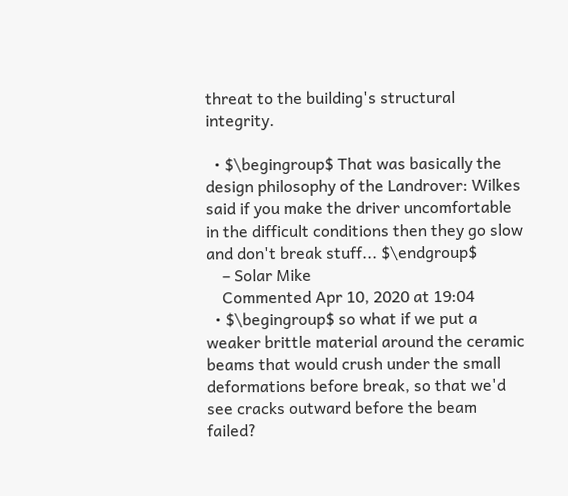threat to the building's structural integrity.

  • $\begingroup$ That was basically the design philosophy of the Landrover: Wilkes said if you make the driver uncomfortable in the difficult conditions then they go slow and don't break stuff... $\endgroup$
    – Solar Mike
    Commented Apr 10, 2020 at 19:04
  • $\begingroup$ so what if we put a weaker brittle material around the ceramic beams that would crush under the small deformations before break, so that we'd see cracks outward before the beam failed?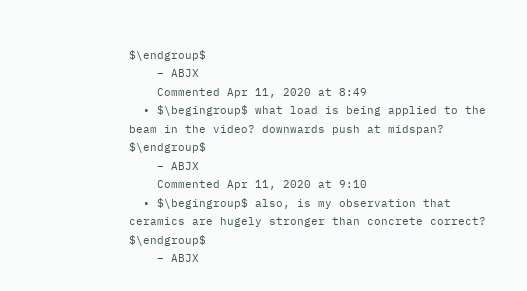$\endgroup$
    – ABJX
    Commented Apr 11, 2020 at 8:49
  • $\begingroup$ what load is being applied to the beam in the video? downwards push at midspan? $\endgroup$
    – ABJX
    Commented Apr 11, 2020 at 9:10
  • $\begingroup$ also, is my observation that ceramics are hugely stronger than concrete correct? $\endgroup$
    – ABJX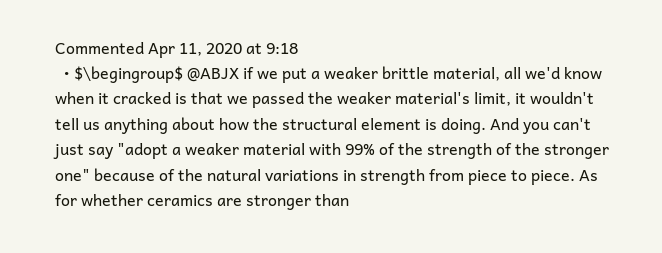Commented Apr 11, 2020 at 9:18
  • $\begingroup$ @ABJX if we put a weaker brittle material, all we'd know when it cracked is that we passed the weaker material's limit, it wouldn't tell us anything about how the structural element is doing. And you can't just say "adopt a weaker material with 99% of the strength of the stronger one" because of the natural variations in strength from piece to piece. As for whether ceramics are stronger than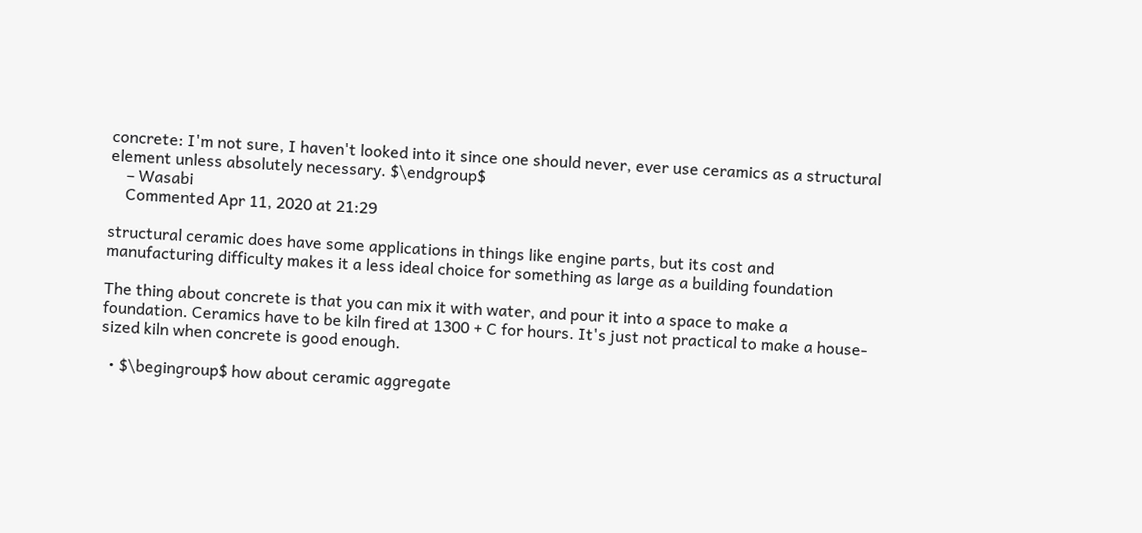concrete: I'm not sure, I haven't looked into it since one should never, ever use ceramics as a structural element unless absolutely necessary. $\endgroup$
    – Wasabi
    Commented Apr 11, 2020 at 21:29

structural ceramic does have some applications in things like engine parts, but its cost and manufacturing difficulty makes it a less ideal choice for something as large as a building foundation

The thing about concrete is that you can mix it with water, and pour it into a space to make a foundation. Ceramics have to be kiln fired at 1300 + C for hours. It's just not practical to make a house-sized kiln when concrete is good enough.

  • $\begingroup$ how about ceramic aggregate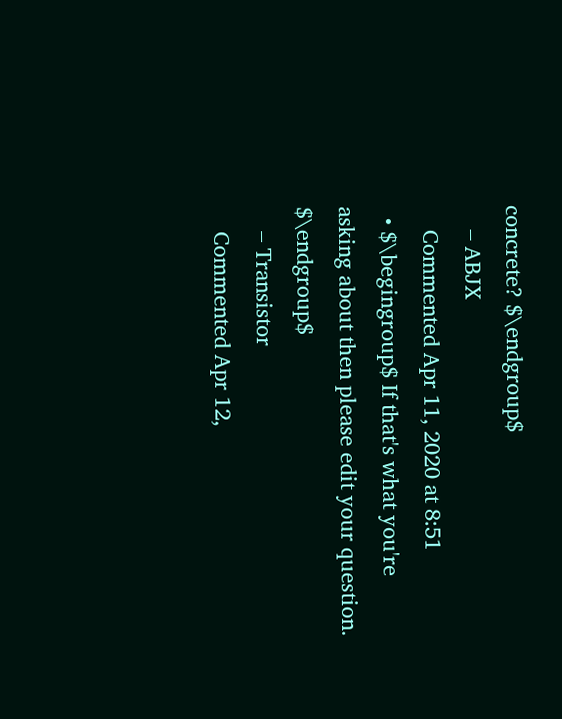concrete? $\endgroup$
    – ABJX
    Commented Apr 11, 2020 at 8:51
  • $\begingroup$ If that's what you're asking about then please edit your question. $\endgroup$
    – Transistor
    Commented Apr 12,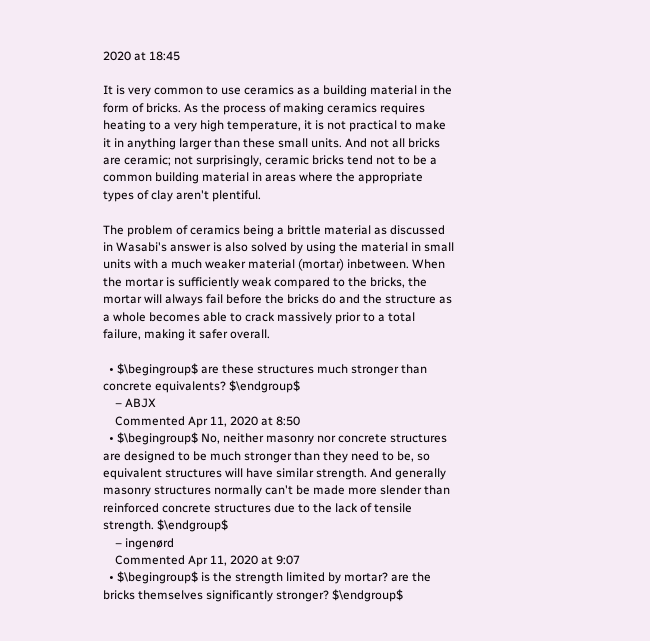2020 at 18:45

It is very common to use ceramics as a building material in the form of bricks. As the process of making ceramics requires heating to a very high temperature, it is not practical to make it in anything larger than these small units. And not all bricks are ceramic; not surprisingly, ceramic bricks tend not to be a common building material in areas where the appropriate types of clay aren't plentiful.

The problem of ceramics being a brittle material as discussed in Wasabi's answer is also solved by using the material in small units with a much weaker material (mortar) inbetween. When the mortar is sufficiently weak compared to the bricks, the mortar will always fail before the bricks do and the structure as a whole becomes able to crack massively prior to a total failure, making it safer overall.

  • $\begingroup$ are these structures much stronger than concrete equivalents? $\endgroup$
    – ABJX
    Commented Apr 11, 2020 at 8:50
  • $\begingroup$ No, neither masonry nor concrete structures are designed to be much stronger than they need to be, so equivalent structures will have similar strength. And generally masonry structures normally can't be made more slender than reinforced concrete structures due to the lack of tensile strength. $\endgroup$
    – ingenørd
    Commented Apr 11, 2020 at 9:07
  • $\begingroup$ is the strength limited by mortar? are the bricks themselves significantly stronger? $\endgroup$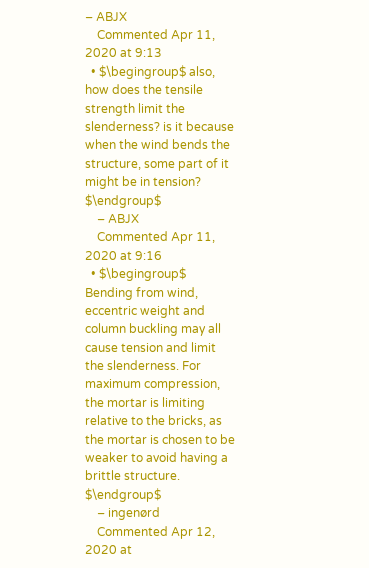– ABJX
    Commented Apr 11, 2020 at 9:13
  • $\begingroup$ also, how does the tensile strength limit the slenderness? is it because when the wind bends the structure, some part of it might be in tension? $\endgroup$
    – ABJX
    Commented Apr 11, 2020 at 9:16
  • $\begingroup$ Bending from wind, eccentric weight and column buckling may all cause tension and limit the slenderness. For maximum compression, the mortar is limiting relative to the bricks, as the mortar is chosen to be weaker to avoid having a brittle structure. $\endgroup$
    – ingenørd
    Commented Apr 12, 2020 at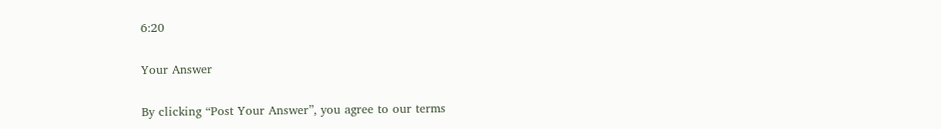6:20

Your Answer

By clicking “Post Your Answer”, you agree to our terms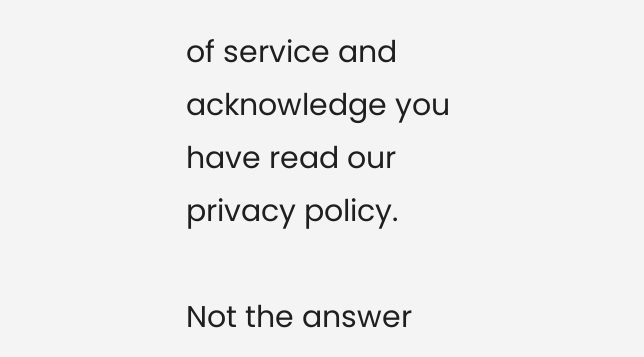of service and acknowledge you have read our privacy policy.

Not the answer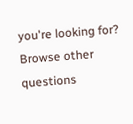you're looking for? Browse other questions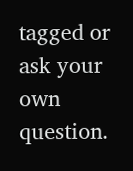tagged or ask your own question.